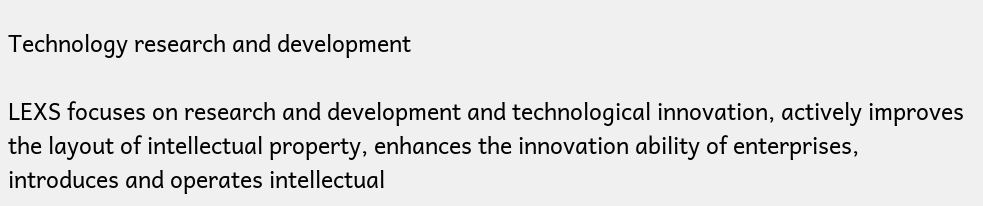Technology research and development

LEXS focuses on research and development and technological innovation, actively improves the layout of intellectual property, enhances the innovation ability of enterprises, introduces and operates intellectual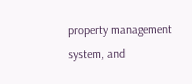property management system, and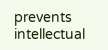prevents intellectual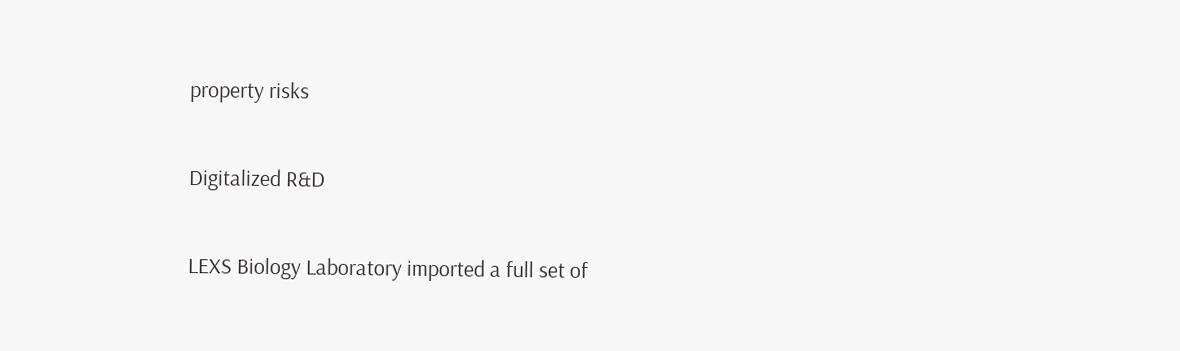property risks

Digitalized R&D

LEXS Biology Laboratory imported a full set of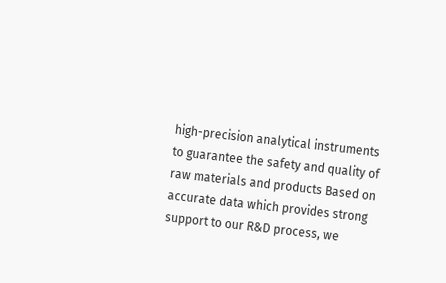high-precision analytical instruments to guarantee the safety and quality of raw materials and products Based on accurate data which provides strong support to our R&D process, we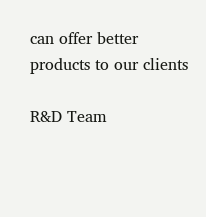can offer better products to our clients

R&D Team